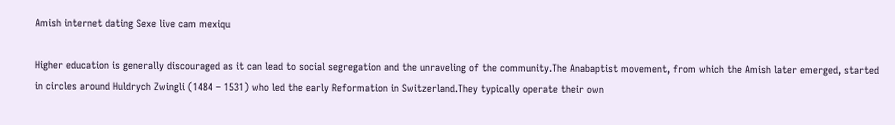Amish internet dating Sexe live cam mexiqu

Higher education is generally discouraged as it can lead to social segregation and the unraveling of the community.The Anabaptist movement, from which the Amish later emerged, started in circles around Huldrych Zwingli (1484 – 1531) who led the early Reformation in Switzerland.They typically operate their own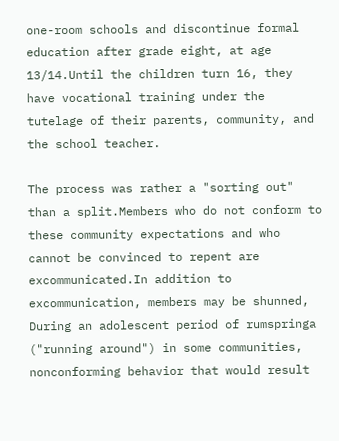one-room schools and discontinue formal education after grade eight, at age 13/14.Until the children turn 16, they have vocational training under the tutelage of their parents, community, and the school teacher.

The process was rather a "sorting out" than a split.Members who do not conform to these community expectations and who cannot be convinced to repent are excommunicated.In addition to excommunication, members may be shunned, During an adolescent period of rumspringa ("running around") in some communities, nonconforming behavior that would result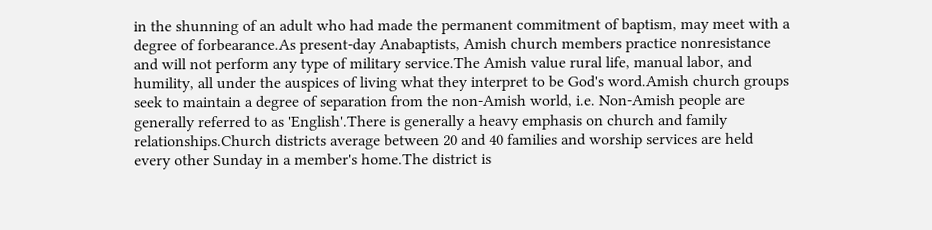in the shunning of an adult who had made the permanent commitment of baptism, may meet with a degree of forbearance.As present-day Anabaptists, Amish church members practice nonresistance and will not perform any type of military service.The Amish value rural life, manual labor, and humility, all under the auspices of living what they interpret to be God's word.Amish church groups seek to maintain a degree of separation from the non-Amish world, i.e. Non-Amish people are generally referred to as 'English'.There is generally a heavy emphasis on church and family relationships.Church districts average between 20 and 40 families and worship services are held every other Sunday in a member's home.The district is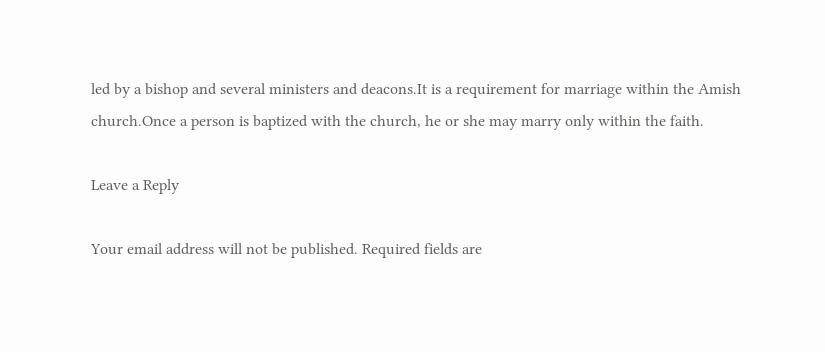led by a bishop and several ministers and deacons.It is a requirement for marriage within the Amish church.Once a person is baptized with the church, he or she may marry only within the faith.

Leave a Reply

Your email address will not be published. Required fields are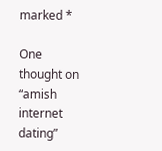marked *

One thought on “amish internet dating”